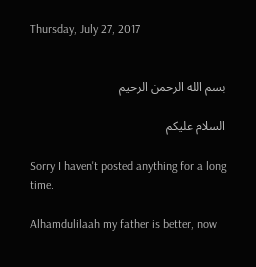Thursday, July 27, 2017


بسم الله الرحمن الرحيم

السلام عليكم

Sorry I haven't posted anything for a long time.

Alhamdulilaah my father is better, now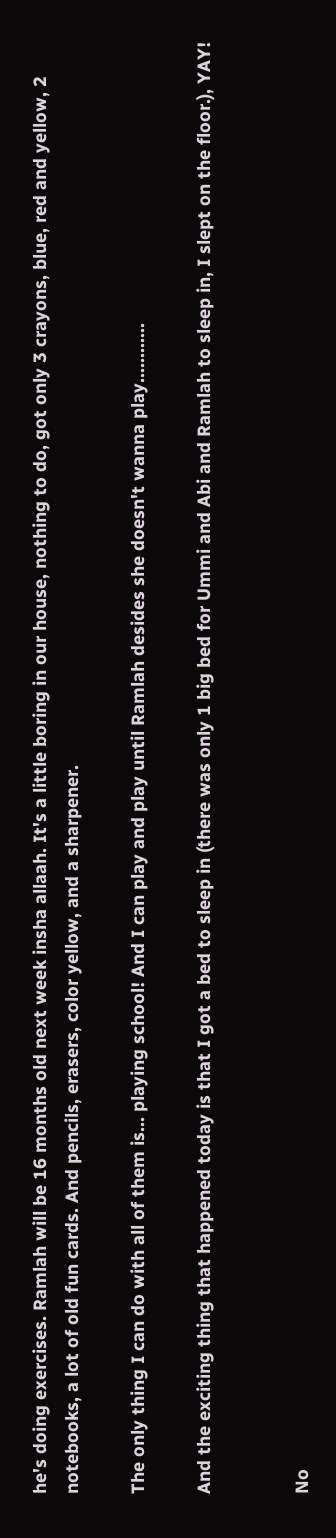he's doing exercises. Ramlah will be 16 months old next week insha allaah. It's a little boring in our house, nothing to do, got only 3 crayons, blue, red and yellow, 2 notebooks, a lot of old fun cards. And pencils, erasers, color yellow, and a sharpener.

The only thing I can do with all of them is... playing school! And I can play and play until Ramlah desides she doesn't wanna play............

And the exciting thing that happened today is that I got a bed to sleep in (there was only 1 big bed for Ummi and Abi and Ramlah to sleep in, I slept on the floor.), YAY!


No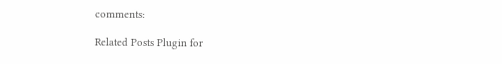comments:

Related Posts Plugin for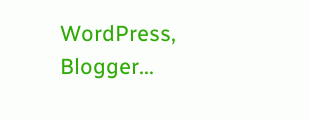WordPress, Blogger...